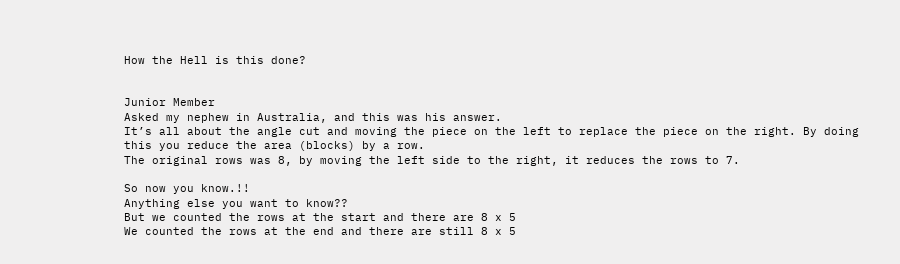How the Hell is this done?


Junior Member
Asked my nephew in Australia, and this was his answer.
It’s all about the angle cut and moving the piece on the left to replace the piece on the right. By doing this you reduce the area (blocks) by a row.
The original rows was 8, by moving the left side to the right, it reduces the rows to 7.

So now you know.!!
Anything else you want to know??
But we counted the rows at the start and there are 8 x 5
We counted the rows at the end and there are still 8 x 5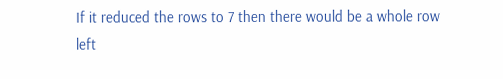If it reduced the rows to 7 then there would be a whole row left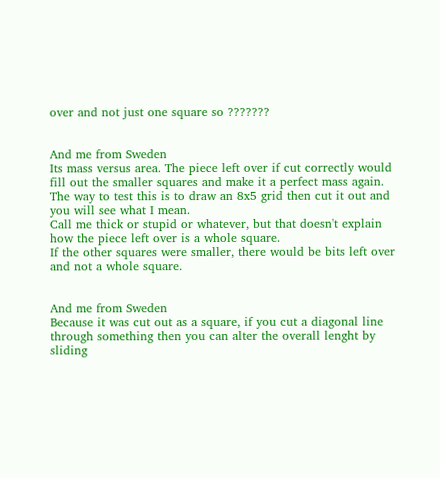over and not just one square so ???????


And me from Sweden
Its mass versus area. The piece left over if cut correctly would fill out the smaller squares and make it a perfect mass again. The way to test this is to draw an 8x5 grid then cut it out and you will see what I mean.
Call me thick or stupid or whatever, but that doesn't explain how the piece left over is a whole square.
If the other squares were smaller, there would be bits left over and not a whole square.


And me from Sweden
Because it was cut out as a square, if you cut a diagonal line through something then you can alter the overall lenght by sliding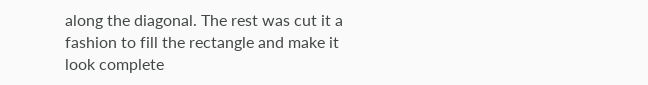along the diagonal. The rest was cut it a fashion to fill the rectangle and make it look complete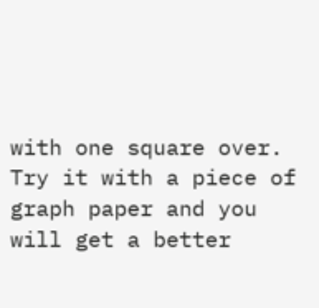with one square over. Try it with a piece of graph paper and you will get a better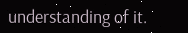understanding of it.